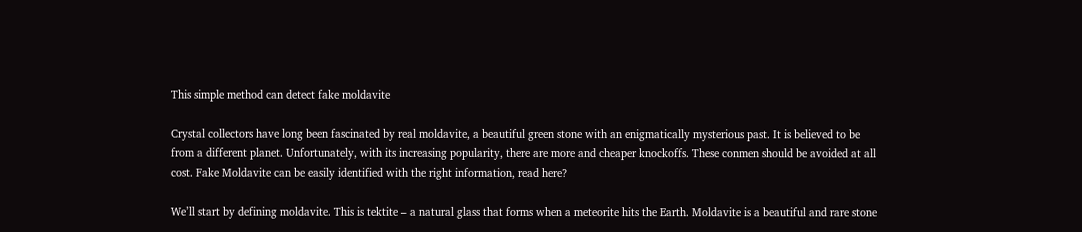This simple method can detect fake moldavite

Crystal collectors have long been fascinated by real moldavite, a beautiful green stone with an enigmatically mysterious past. It is believed to be from a different planet. Unfortunately, with its increasing popularity, there are more and cheaper knockoffs. These conmen should be avoided at all cost. Fake Moldavite can be easily identified with the right information, read here?

We’ll start by defining moldavite. This is tektite – a natural glass that forms when a meteorite hits the Earth. Moldavite is a beautiful and rare stone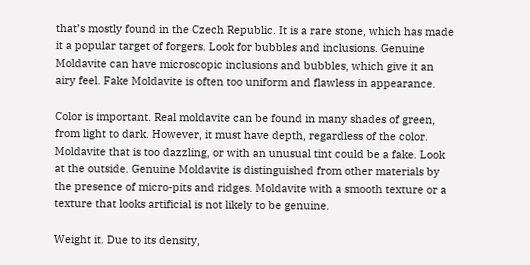that’s mostly found in the Czech Republic. It is a rare stone, which has made it a popular target of forgers. Look for bubbles and inclusions. Genuine Moldavite can have microscopic inclusions and bubbles, which give it an airy feel. Fake Moldavite is often too uniform and flawless in appearance.

Color is important. Real moldavite can be found in many shades of green, from light to dark. However, it must have depth, regardless of the color. Moldavite that is too dazzling, or with an unusual tint could be a fake. Look at the outside. Genuine Moldavite is distinguished from other materials by the presence of micro-pits and ridges. Moldavite with a smooth texture or a texture that looks artificial is not likely to be genuine.

Weight it. Due to its density,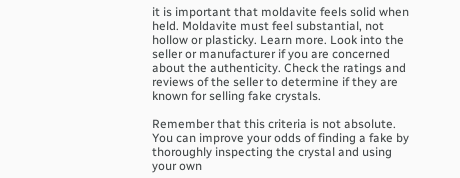it is important that moldavite feels solid when held. Moldavite must feel substantial, not hollow or plasticky. Learn more. Look into the seller or manufacturer if you are concerned about the authenticity. Check the ratings and reviews of the seller to determine if they are known for selling fake crystals.

Remember that this criteria is not absolute. You can improve your odds of finding a fake by thoroughly inspecting the crystal and using your own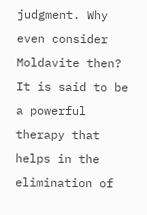judgment. Why even consider Moldavite then? It is said to be a powerful therapy that helps in the elimination of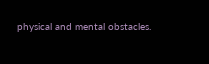physical and mental obstacles.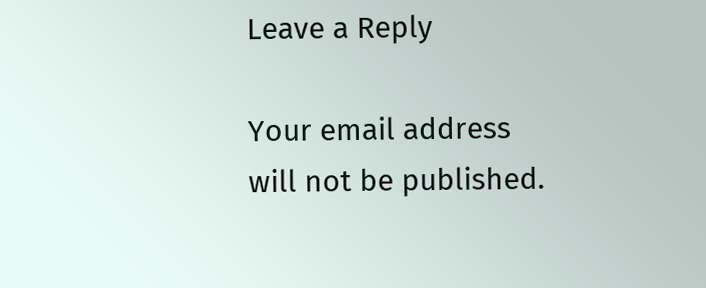Leave a Reply

Your email address will not be published.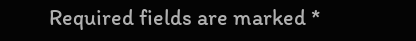Required fields are marked *